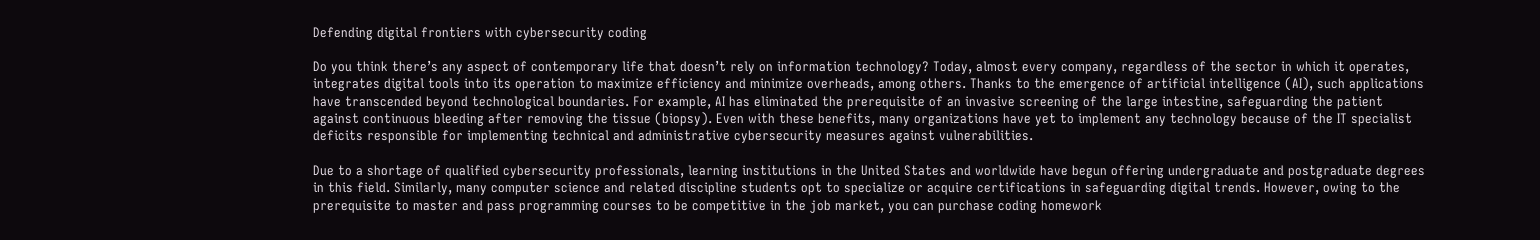Defending digital frontiers with cybersecurity coding

Do you think there’s any aspect of contemporary life that doesn’t rely on information technology? Today, almost every company, regardless of the sector in which it operates, integrates digital tools into its operation to maximize efficiency and minimize overheads, among others. Thanks to the emergence of artificial intelligence (AI), such applications have transcended beyond technological boundaries. For example, AI has eliminated the prerequisite of an invasive screening of the large intestine, safeguarding the patient against continuous bleeding after removing the tissue (biopsy). Even with these benefits, many organizations have yet to implement any technology because of the IT specialist deficits responsible for implementing technical and administrative cybersecurity measures against vulnerabilities.

Due to a shortage of qualified cybersecurity professionals, learning institutions in the United States and worldwide have begun offering undergraduate and postgraduate degrees in this field. Similarly, many computer science and related discipline students opt to specialize or acquire certifications in safeguarding digital trends. However, owing to the prerequisite to master and pass programming courses to be competitive in the job market, you can purchase coding homework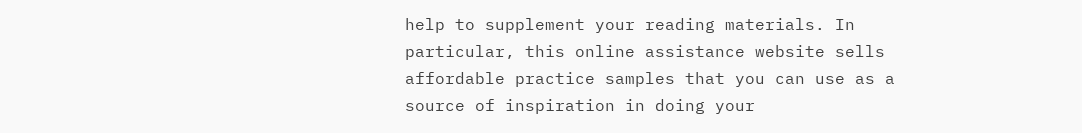help to supplement your reading materials. In particular, this online assistance website sells affordable practice samples that you can use as a source of inspiration in doing your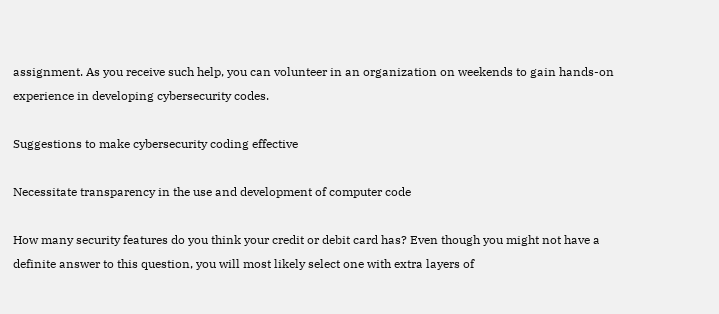assignment. As you receive such help, you can volunteer in an organization on weekends to gain hands-on experience in developing cybersecurity codes.

Suggestions to make cybersecurity coding effective

Necessitate transparency in the use and development of computer code

How many security features do you think your credit or debit card has? Even though you might not have a definite answer to this question, you will most likely select one with extra layers of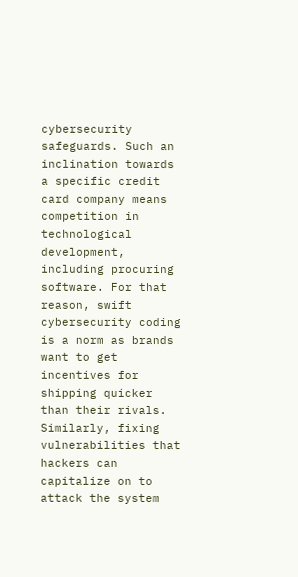cybersecurity safeguards. Such an inclination towards a specific credit card company means competition in technological development, including procuring software. For that reason, swift cybersecurity coding is a norm as brands want to get incentives for shipping quicker than their rivals. Similarly, fixing vulnerabilities that hackers can capitalize on to attack the system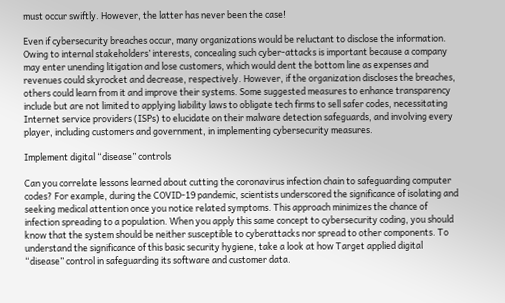must occur swiftly. However, the latter has never been the case!

Even if cybersecurity breaches occur, many organizations would be reluctant to disclose the information. Owing to internal stakeholders’ interests, concealing such cyber-attacks is important because a company may enter unending litigation and lose customers, which would dent the bottom line as expenses and revenues could skyrocket and decrease, respectively. However, if the organization discloses the breaches, others could learn from it and improve their systems. Some suggested measures to enhance transparency include but are not limited to applying liability laws to obligate tech firms to sell safer codes, necessitating Internet service providers (ISPs) to elucidate on their malware detection safeguards, and involving every player, including customers and government, in implementing cybersecurity measures.

Implement digital “disease” controls

Can you correlate lessons learned about cutting the coronavirus infection chain to safeguarding computer codes? For example, during the COVID-19 pandemic, scientists underscored the significance of isolating and seeking medical attention once you notice related symptoms. This approach minimizes the chance of infection spreading to a population. When you apply this same concept to cybersecurity coding, you should know that the system should be neither susceptible to cyberattacks nor spread to other components. To understand the significance of this basic security hygiene, take a look at how Target applied digital “disease” control in safeguarding its software and customer data.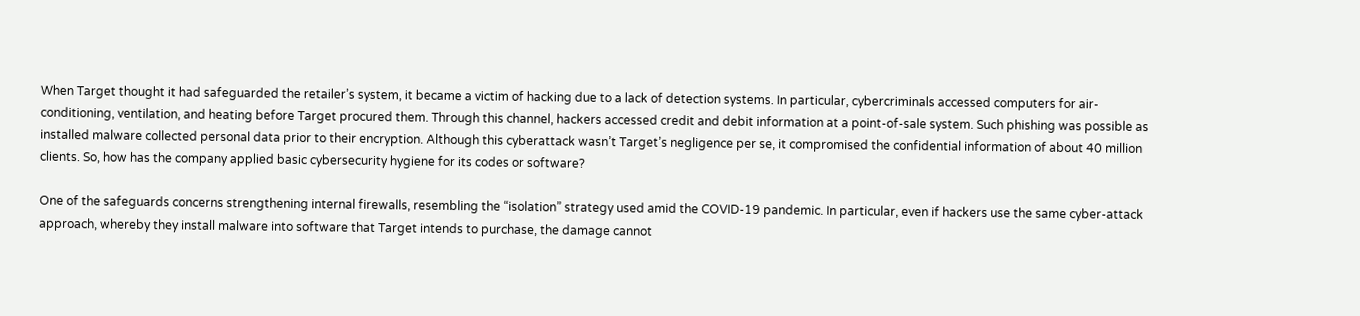When Target thought it had safeguarded the retailer’s system, it became a victim of hacking due to a lack of detection systems. In particular, cybercriminals accessed computers for air-conditioning, ventilation, and heating before Target procured them. Through this channel, hackers accessed credit and debit information at a point-of-sale system. Such phishing was possible as installed malware collected personal data prior to their encryption. Although this cyberattack wasn’t Target’s negligence per se, it compromised the confidential information of about 40 million clients. So, how has the company applied basic cybersecurity hygiene for its codes or software?

One of the safeguards concerns strengthening internal firewalls, resembling the “isolation” strategy used amid the COVID-19 pandemic. In particular, even if hackers use the same cyber-attack approach, whereby they install malware into software that Target intends to purchase, the damage cannot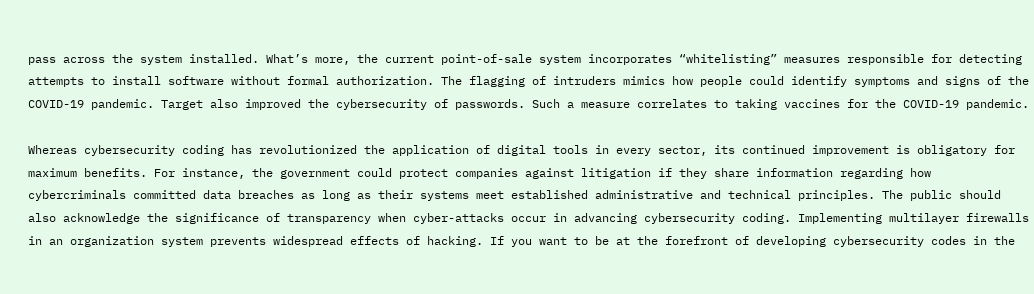pass across the system installed. What’s more, the current point-of-sale system incorporates “whitelisting” measures responsible for detecting attempts to install software without formal authorization. The flagging of intruders mimics how people could identify symptoms and signs of the COVID-19 pandemic. Target also improved the cybersecurity of passwords. Such a measure correlates to taking vaccines for the COVID-19 pandemic.

Whereas cybersecurity coding has revolutionized the application of digital tools in every sector, its continued improvement is obligatory for maximum benefits. For instance, the government could protect companies against litigation if they share information regarding how cybercriminals committed data breaches as long as their systems meet established administrative and technical principles. The public should also acknowledge the significance of transparency when cyber-attacks occur in advancing cybersecurity coding. Implementing multilayer firewalls in an organization system prevents widespread effects of hacking. If you want to be at the forefront of developing cybersecurity codes in the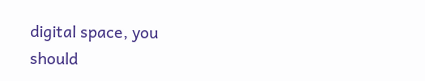digital space, you should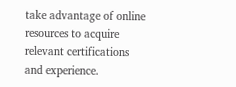take advantage of online resources to acquire relevant certifications and experience.